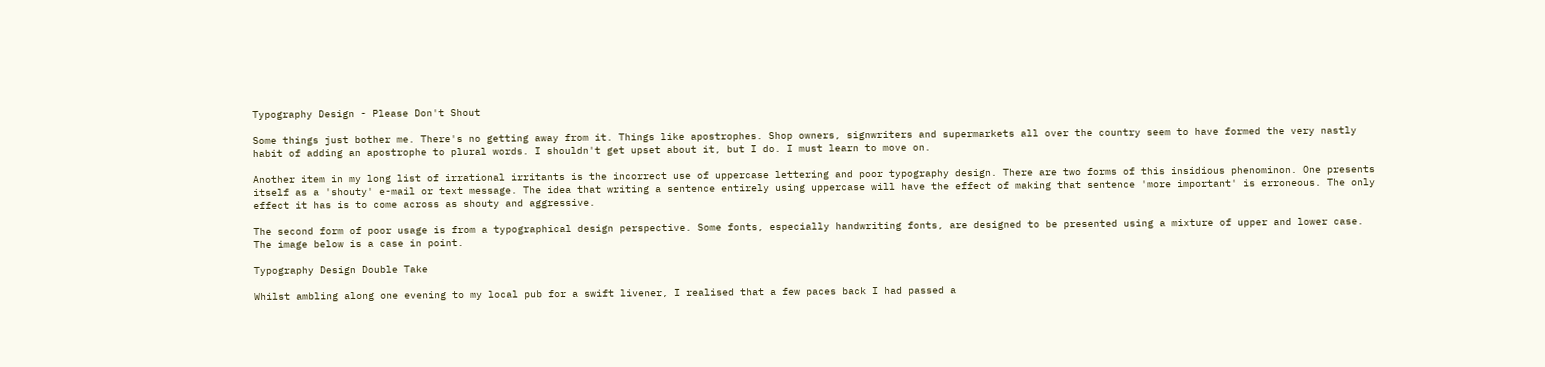Typography Design - Please Don't Shout

Some things just bother me. There's no getting away from it. Things like apostrophes. Shop owners, signwriters and supermarkets all over the country seem to have formed the very nastly habit of adding an apostrophe to plural words. I shouldn't get upset about it, but I do. I must learn to move on.

Another item in my long list of irrational irritants is the incorrect use of uppercase lettering and poor typography design. There are two forms of this insidious phenominon. One presents itself as a 'shouty' e-mail or text message. The idea that writing a sentence entirely using uppercase will have the effect of making that sentence 'more important' is erroneous. The only effect it has is to come across as shouty and aggressive.

The second form of poor usage is from a typographical design perspective. Some fonts, especially handwriting fonts, are designed to be presented using a mixture of upper and lower case. The image below is a case in point.

Typography Design Double Take

Whilst ambling along one evening to my local pub for a swift livener, I realised that a few paces back I had passed a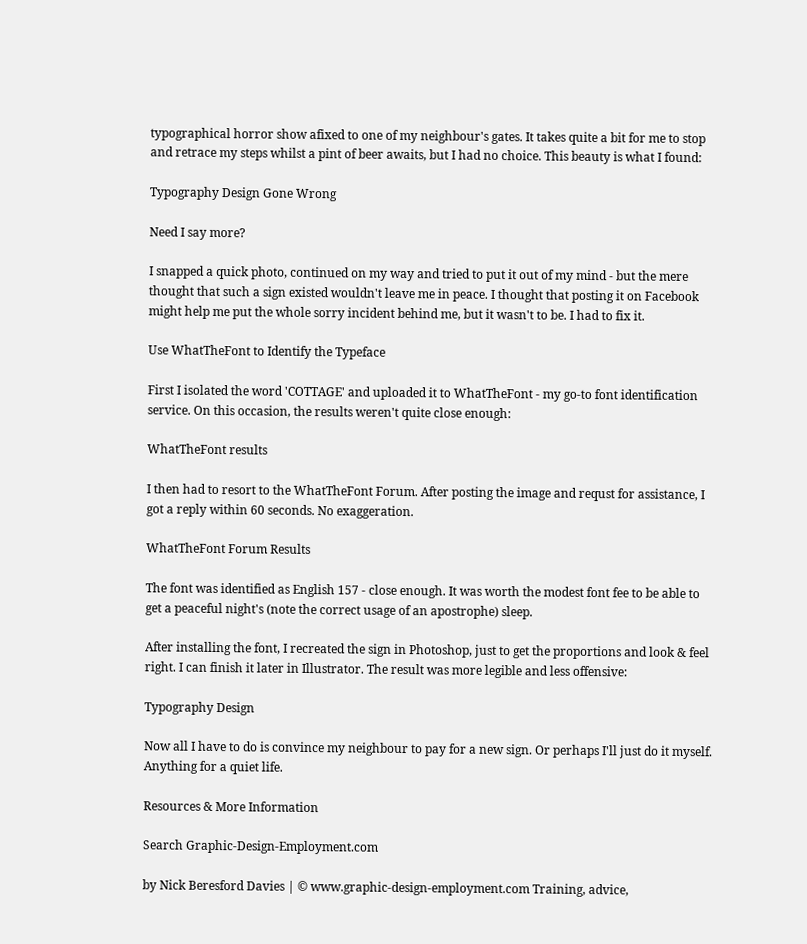typographical horror show afixed to one of my neighbour's gates. It takes quite a bit for me to stop and retrace my steps whilst a pint of beer awaits, but I had no choice. This beauty is what I found:

Typography Design Gone Wrong

Need I say more?

I snapped a quick photo, continued on my way and tried to put it out of my mind - but the mere thought that such a sign existed wouldn't leave me in peace. I thought that posting it on Facebook might help me put the whole sorry incident behind me, but it wasn't to be. I had to fix it.

Use WhatTheFont to Identify the Typeface

First I isolated the word 'COTTAGE' and uploaded it to WhatTheFont - my go-to font identification service. On this occasion, the results weren't quite close enough:

WhatTheFont results

I then had to resort to the WhatTheFont Forum. After posting the image and requst for assistance, I got a reply within 60 seconds. No exaggeration.

WhatTheFont Forum Results

The font was identified as English 157 - close enough. It was worth the modest font fee to be able to get a peaceful night's (note the correct usage of an apostrophe) sleep.

After installing the font, I recreated the sign in Photoshop, just to get the proportions and look & feel right. I can finish it later in Illustrator. The result was more legible and less offensive:

Typography Design

Now all I have to do is convince my neighbour to pay for a new sign. Or perhaps I'll just do it myself. Anything for a quiet life.

Resources & More Information

Search Graphic-Design-Employment.com

by Nick Beresford Davies | © www.graphic-design-employment.com Training, advice,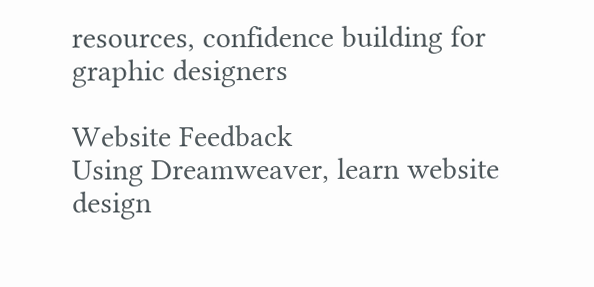resources, confidence building for graphic designers

Website Feedback
Using Dreamweaver, learn website design